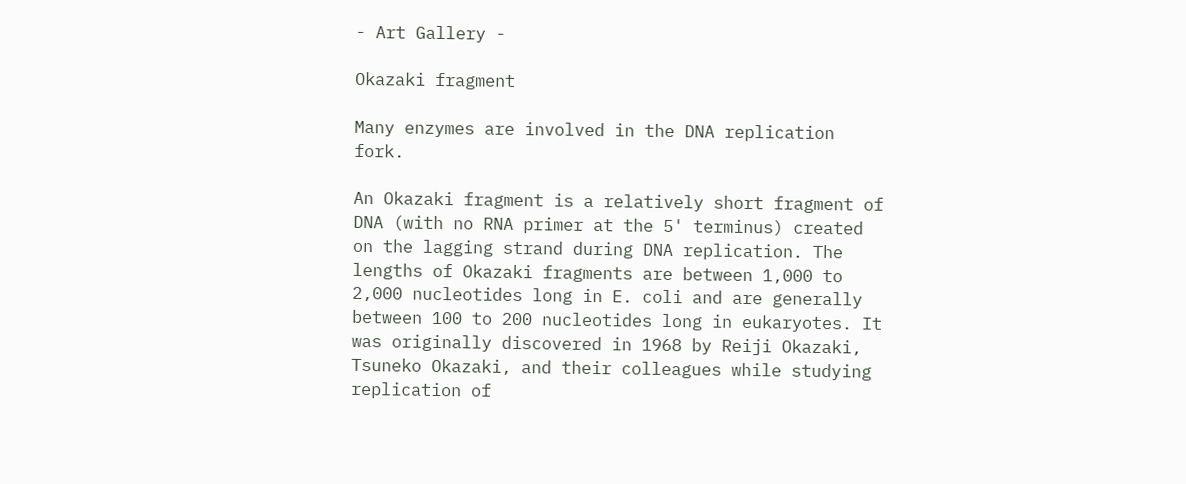- Art Gallery -

Okazaki fragment

Many enzymes are involved in the DNA replication fork.

An Okazaki fragment is a relatively short fragment of DNA (with no RNA primer at the 5' terminus) created on the lagging strand during DNA replication. The lengths of Okazaki fragments are between 1,000 to 2,000 nucleotides long in E. coli and are generally between 100 to 200 nucleotides long in eukaryotes. It was originally discovered in 1968 by Reiji Okazaki, Tsuneko Okazaki, and their colleagues while studying replication of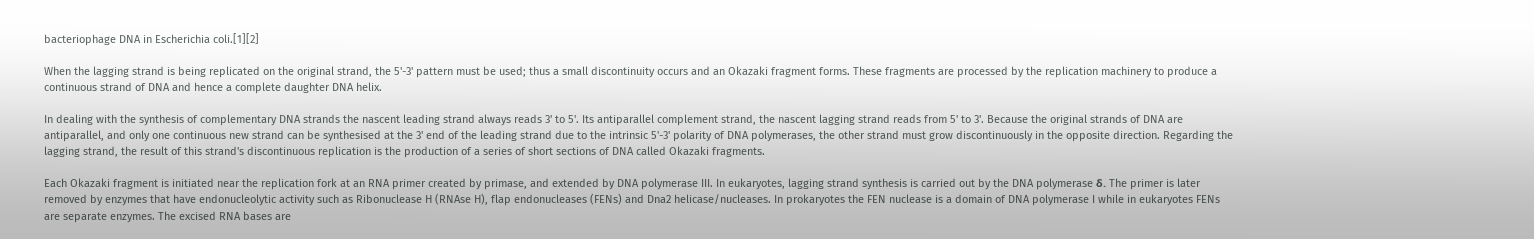bacteriophage DNA in Escherichia coli.[1][2]

When the lagging strand is being replicated on the original strand, the 5'-3' pattern must be used; thus a small discontinuity occurs and an Okazaki fragment forms. These fragments are processed by the replication machinery to produce a continuous strand of DNA and hence a complete daughter DNA helix.

In dealing with the synthesis of complementary DNA strands the nascent leading strand always reads 3' to 5'. Its antiparallel complement strand, the nascent lagging strand reads from 5' to 3'. Because the original strands of DNA are antiparallel, and only one continuous new strand can be synthesised at the 3' end of the leading strand due to the intrinsic 5'-3' polarity of DNA polymerases, the other strand must grow discontinuously in the opposite direction. Regarding the lagging strand, the result of this strand's discontinuous replication is the production of a series of short sections of DNA called Okazaki fragments.

Each Okazaki fragment is initiated near the replication fork at an RNA primer created by primase, and extended by DNA polymerase III. In eukaryotes, lagging strand synthesis is carried out by the DNA polymerase δ. The primer is later removed by enzymes that have endonucleolytic activity such as Ribonuclease H (RNAse H), flap endonucleases (FENs) and Dna2 helicase/nucleases. In prokaryotes the FEN nuclease is a domain of DNA polymerase I while in eukaryotes FENs are separate enzymes. The excised RNA bases are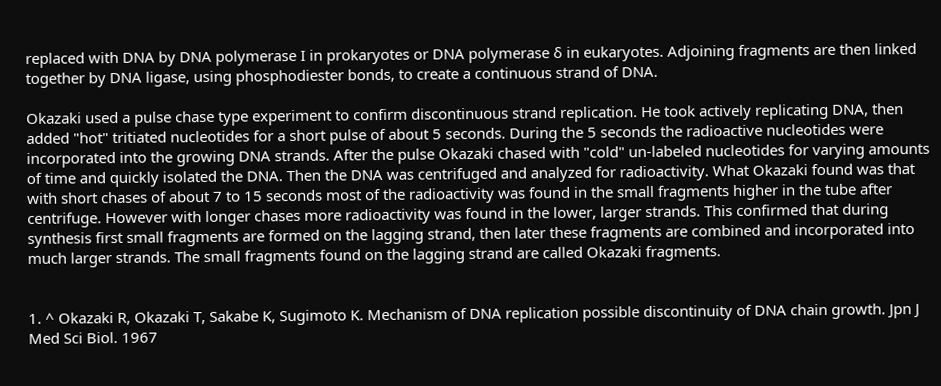replaced with DNA by DNA polymerase I in prokaryotes or DNA polymerase δ in eukaryotes. Adjoining fragments are then linked together by DNA ligase, using phosphodiester bonds, to create a continuous strand of DNA.

Okazaki used a pulse chase type experiment to confirm discontinuous strand replication. He took actively replicating DNA, then added "hot" tritiated nucleotides for a short pulse of about 5 seconds. During the 5 seconds the radioactive nucleotides were incorporated into the growing DNA strands. After the pulse Okazaki chased with "cold" un-labeled nucleotides for varying amounts of time and quickly isolated the DNA. Then the DNA was centrifuged and analyzed for radioactivity. What Okazaki found was that with short chases of about 7 to 15 seconds most of the radioactivity was found in the small fragments higher in the tube after centrifuge. However with longer chases more radioactivity was found in the lower, larger strands. This confirmed that during synthesis first small fragments are formed on the lagging strand, then later these fragments are combined and incorporated into much larger strands. The small fragments found on the lagging strand are called Okazaki fragments.


1. ^ Okazaki R, Okazaki T, Sakabe K, Sugimoto K. Mechanism of DNA replication possible discontinuity of DNA chain growth. Jpn J Med Sci Biol. 1967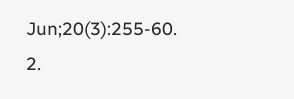Jun;20(3):255-60.
2.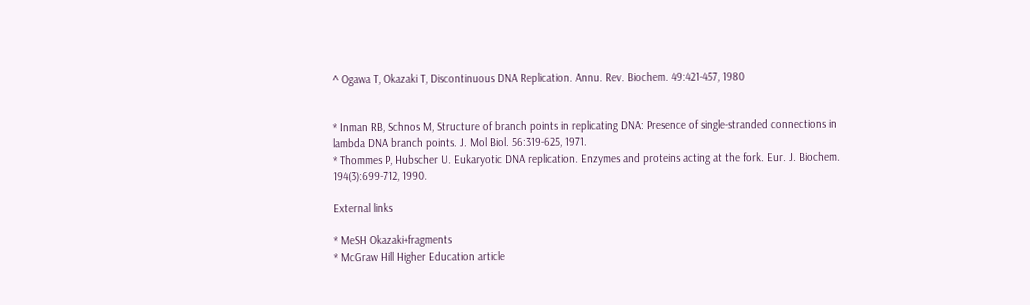^ Ogawa T, Okazaki T, Discontinuous DNA Replication. Annu. Rev. Biochem. 49:421-457, 1980


* Inman RB, Schnos M, Structure of branch points in replicating DNA: Presence of single-stranded connections in lambda DNA branch points. J. Mol Biol. 56:319-625, 1971.
* Thommes P, Hubscher U. Eukaryotic DNA replication. Enzymes and proteins acting at the fork. Eur. J. Biochem. 194(3):699-712, 1990.

External links

* MeSH Okazaki+fragments
* McGraw Hill Higher Education article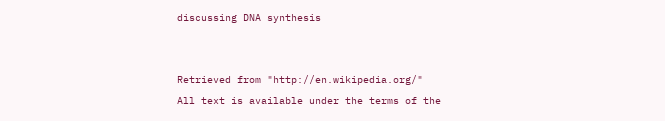discussing DNA synthesis


Retrieved from "http://en.wikipedia.org/"
All text is available under the terms of the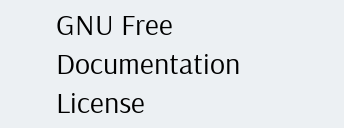GNU Free Documentation License